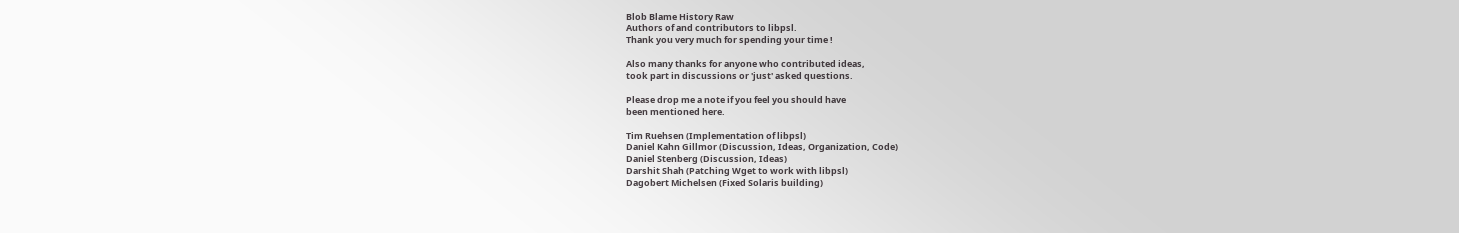Blob Blame History Raw
Authors of and contributors to libpsl.
Thank you very much for spending your time !

Also many thanks for anyone who contributed ideas,
took part in discussions or 'just' asked questions.

Please drop me a note if you feel you should have
been mentioned here.

Tim Ruehsen (Implementation of libpsl)
Daniel Kahn Gillmor (Discussion, Ideas, Organization, Code)
Daniel Stenberg (Discussion, Ideas)
Darshit Shah (Patching Wget to work with libpsl)
Dagobert Michelsen (Fixed Solaris building)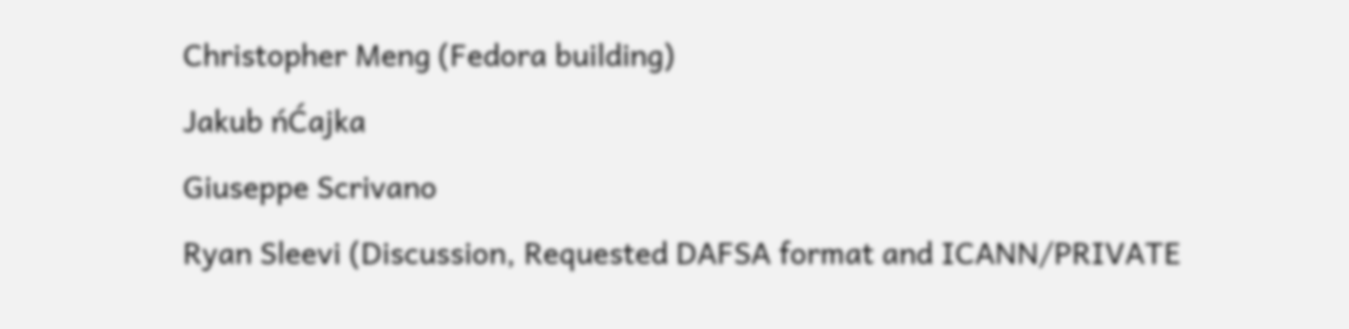Christopher Meng (Fedora building)
Jakub ńĆajka
Giuseppe Scrivano
Ryan Sleevi (Discussion, Requested DAFSA format and ICANN/PRIVATE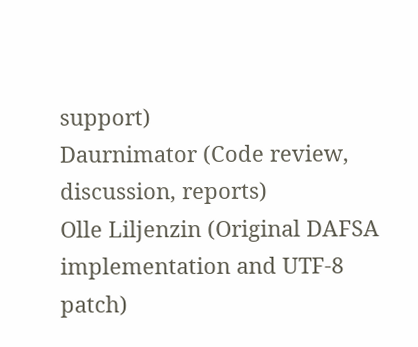support)
Daurnimator (Code review, discussion, reports)
Olle Liljenzin (Original DAFSA implementation and UTF-8 patch)